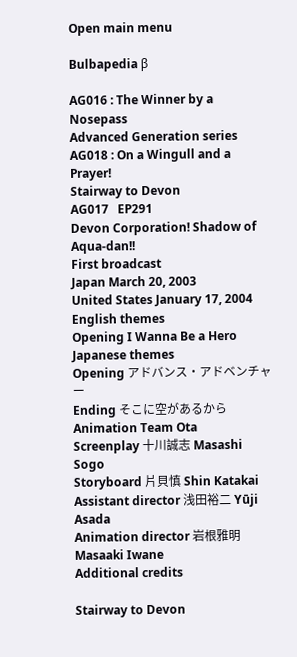Open main menu

Bulbapedia β

AG016 : The Winner by a Nosepass
Advanced Generation series
AG018 : On a Wingull and a Prayer!
Stairway to Devon
AG017   EP291
Devon Corporation! Shadow of Aqua-dan!!
First broadcast
Japan March 20, 2003
United States January 17, 2004
English themes
Opening I Wanna Be a Hero
Japanese themes
Opening アドバンス・アドベンチャー
Ending そこに空があるから
Animation Team Ota
Screenplay 十川誠志 Masashi Sogo
Storyboard 片貝慎 Shin Katakai
Assistant director 浅田裕二 Yūji Asada
Animation director 岩根雅明 Masaaki Iwane
Additional credits

Stairway to Devon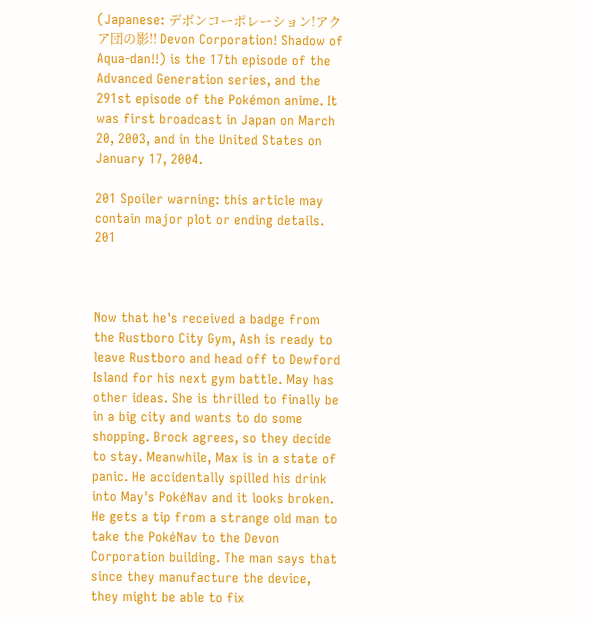(Japanese: デボンコーポレーション!アクア団の影!! Devon Corporation! Shadow of Aqua-dan!!) is the 17th episode of the Advanced Generation series, and the 291st episode of the Pokémon anime. It was first broadcast in Japan on March 20, 2003, and in the United States on January 17, 2004.

201 Spoiler warning: this article may contain major plot or ending details. 201



Now that he's received a badge from the Rustboro City Gym, Ash is ready to leave Rustboro and head off to Dewford Island for his next gym battle. May has other ideas. She is thrilled to finally be in a big city and wants to do some shopping. Brock agrees, so they decide to stay. Meanwhile, Max is in a state of panic. He accidentally spilled his drink into May's PokéNav and it looks broken. He gets a tip from a strange old man to take the PokéNav to the Devon Corporation building. The man says that since they manufacture the device, they might be able to fix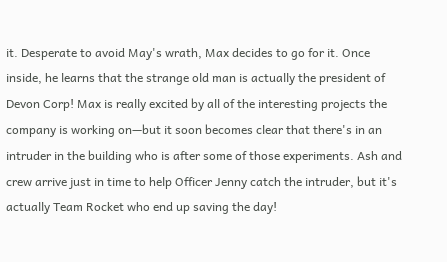it. Desperate to avoid May's wrath, Max decides to go for it. Once inside, he learns that the strange old man is actually the president of Devon Corp! Max is really excited by all of the interesting projects the company is working on—but it soon becomes clear that there's in an intruder in the building who is after some of those experiments. Ash and crew arrive just in time to help Officer Jenny catch the intruder, but it's actually Team Rocket who end up saving the day!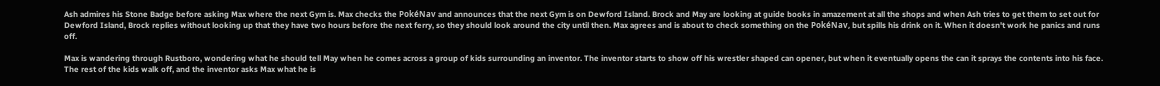Ash admires his Stone Badge before asking Max where the next Gym is. Max checks the PokéNav and announces that the next Gym is on Dewford Island. Brock and May are looking at guide books in amazement at all the shops and when Ash tries to get them to set out for Dewford Island, Brock replies without looking up that they have two hours before the next ferry, so they should look around the city until then. Max agrees and is about to check something on the PokéNav, but spills his drink on it. When it doesn't work he panics and runs off.

Max is wandering through Rustboro, wondering what he should tell May when he comes across a group of kids surrounding an inventor. The inventor starts to show off his wrestler shaped can opener, but when it eventually opens the can it sprays the contents into his face. The rest of the kids walk off, and the inventor asks Max what he is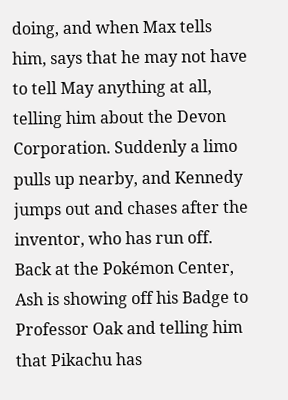doing, and when Max tells him, says that he may not have to tell May anything at all, telling him about the Devon Corporation. Suddenly a limo pulls up nearby, and Kennedy jumps out and chases after the inventor, who has run off. Back at the Pokémon Center, Ash is showing off his Badge to Professor Oak and telling him that Pikachu has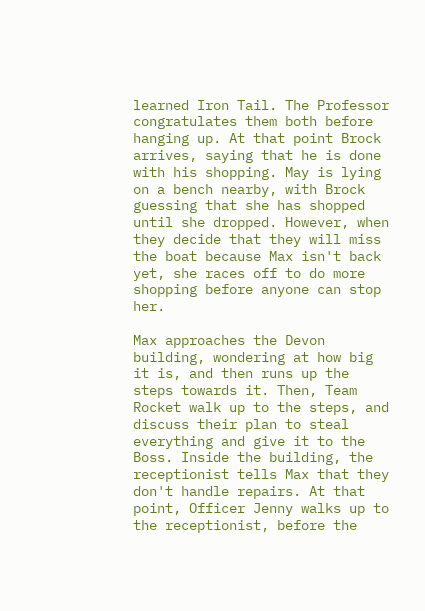learned Iron Tail. The Professor congratulates them both before hanging up. At that point Brock arrives, saying that he is done with his shopping. May is lying on a bench nearby, with Brock guessing that she has shopped until she dropped. However, when they decide that they will miss the boat because Max isn't back yet, she races off to do more shopping before anyone can stop her.

Max approaches the Devon building, wondering at how big it is, and then runs up the steps towards it. Then, Team Rocket walk up to the steps, and discuss their plan to steal everything and give it to the Boss. Inside the building, the receptionist tells Max that they don't handle repairs. At that point, Officer Jenny walks up to the receptionist, before the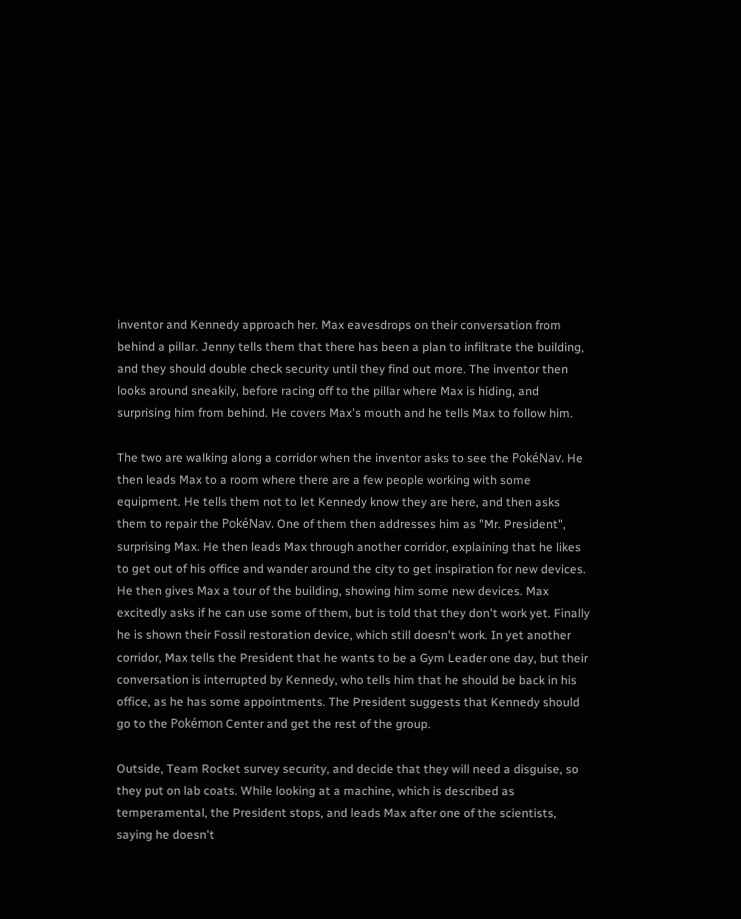inventor and Kennedy approach her. Max eavesdrops on their conversation from behind a pillar. Jenny tells them that there has been a plan to infiltrate the building, and they should double check security until they find out more. The inventor then looks around sneakily, before racing off to the pillar where Max is hiding, and surprising him from behind. He covers Max's mouth and he tells Max to follow him.

The two are walking along a corridor when the inventor asks to see the PokéNav. He then leads Max to a room where there are a few people working with some equipment. He tells them not to let Kennedy know they are here, and then asks them to repair the PokéNav. One of them then addresses him as "Mr. President", surprising Max. He then leads Max through another corridor, explaining that he likes to get out of his office and wander around the city to get inspiration for new devices. He then gives Max a tour of the building, showing him some new devices. Max excitedly asks if he can use some of them, but is told that they don't work yet. Finally he is shown their Fossil restoration device, which still doesn't work. In yet another corridor, Max tells the President that he wants to be a Gym Leader one day, but their conversation is interrupted by Kennedy, who tells him that he should be back in his office, as he has some appointments. The President suggests that Kennedy should go to the Pokémon Center and get the rest of the group.

Outside, Team Rocket survey security, and decide that they will need a disguise, so they put on lab coats. While looking at a machine, which is described as temperamental, the President stops, and leads Max after one of the scientists, saying he doesn't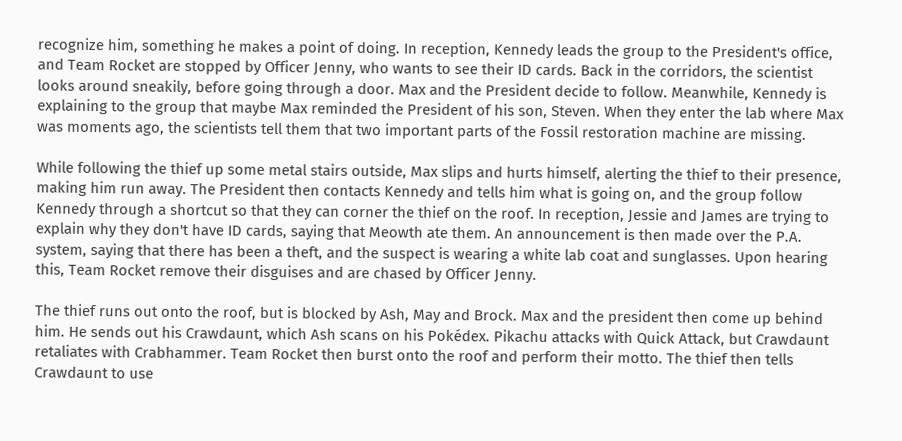recognize him, something he makes a point of doing. In reception, Kennedy leads the group to the President's office, and Team Rocket are stopped by Officer Jenny, who wants to see their ID cards. Back in the corridors, the scientist looks around sneakily, before going through a door. Max and the President decide to follow. Meanwhile, Kennedy is explaining to the group that maybe Max reminded the President of his son, Steven. When they enter the lab where Max was moments ago, the scientists tell them that two important parts of the Fossil restoration machine are missing.

While following the thief up some metal stairs outside, Max slips and hurts himself, alerting the thief to their presence, making him run away. The President then contacts Kennedy and tells him what is going on, and the group follow Kennedy through a shortcut so that they can corner the thief on the roof. In reception, Jessie and James are trying to explain why they don't have ID cards, saying that Meowth ate them. An announcement is then made over the P.A. system, saying that there has been a theft, and the suspect is wearing a white lab coat and sunglasses. Upon hearing this, Team Rocket remove their disguises and are chased by Officer Jenny.

The thief runs out onto the roof, but is blocked by Ash, May and Brock. Max and the president then come up behind him. He sends out his Crawdaunt, which Ash scans on his Pokédex. Pikachu attacks with Quick Attack, but Crawdaunt retaliates with Crabhammer. Team Rocket then burst onto the roof and perform their motto. The thief then tells Crawdaunt to use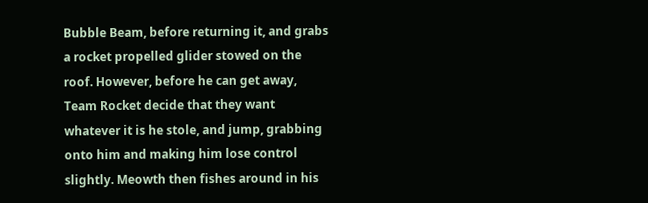Bubble Beam, before returning it, and grabs a rocket propelled glider stowed on the roof. However, before he can get away, Team Rocket decide that they want whatever it is he stole, and jump, grabbing onto him and making him lose control slightly. Meowth then fishes around in his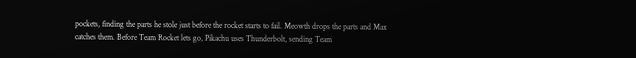pockets, finding the parts he stole just before the rocket starts to fail. Meowth drops the parts and Max catches them. Before Team Rocket lets go, Pikachu uses Thunderbolt, sending Team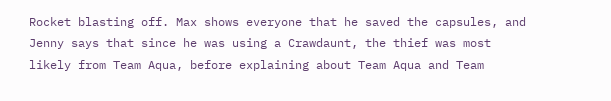Rocket blasting off. Max shows everyone that he saved the capsules, and Jenny says that since he was using a Crawdaunt, the thief was most likely from Team Aqua, before explaining about Team Aqua and Team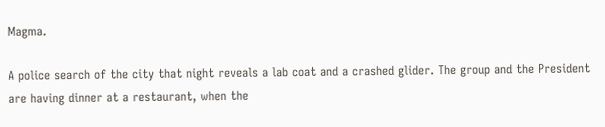Magma.

A police search of the city that night reveals a lab coat and a crashed glider. The group and the President are having dinner at a restaurant, when the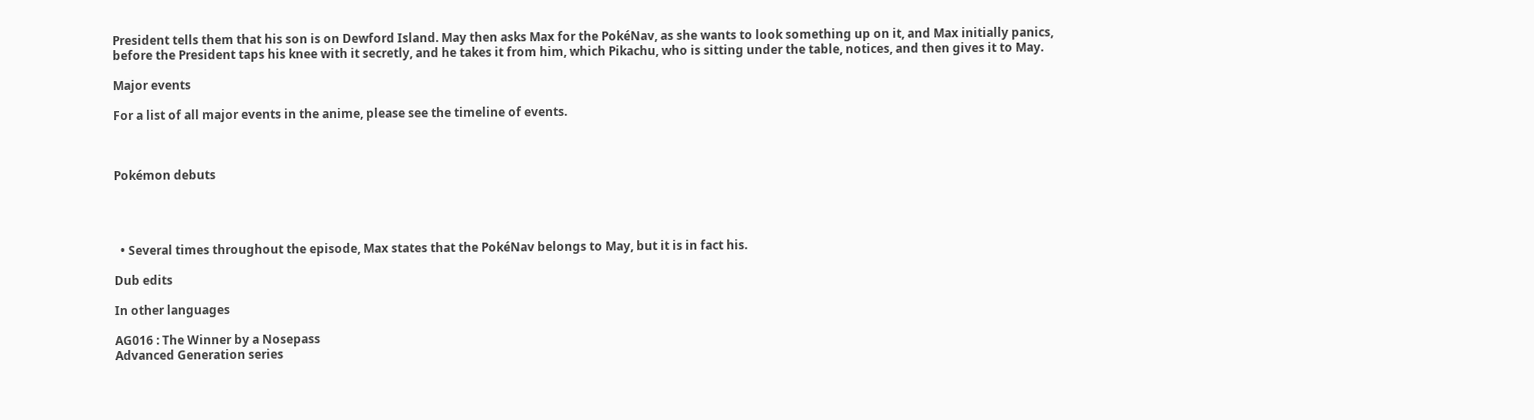President tells them that his son is on Dewford Island. May then asks Max for the PokéNav, as she wants to look something up on it, and Max initially panics, before the President taps his knee with it secretly, and he takes it from him, which Pikachu, who is sitting under the table, notices, and then gives it to May.

Major events

For a list of all major events in the anime, please see the timeline of events.



Pokémon debuts




  • Several times throughout the episode, Max states that the PokéNav belongs to May, but it is in fact his.

Dub edits

In other languages

AG016 : The Winner by a Nosepass
Advanced Generation series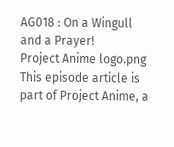AG018 : On a Wingull and a Prayer!
Project Anime logo.png This episode article is part of Project Anime, a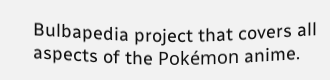Bulbapedia project that covers all aspects of the Pokémon anime.